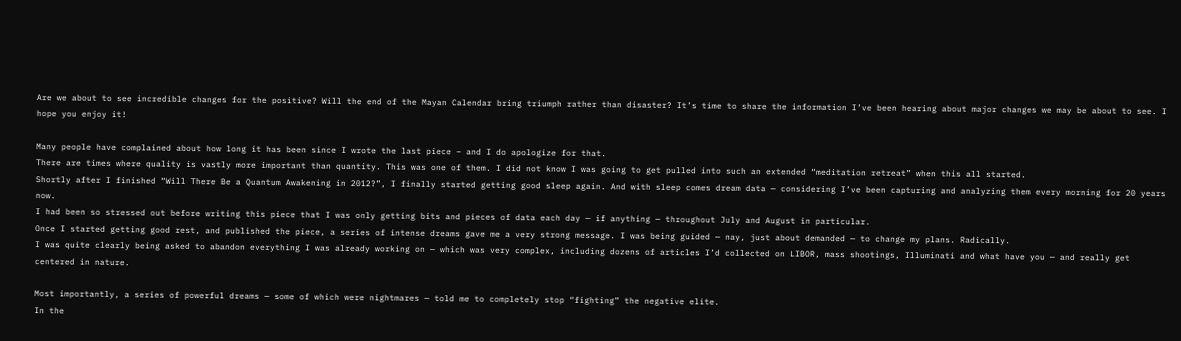Are we about to see incredible changes for the positive? Will the end of the Mayan Calendar bring triumph rather than disaster? It’s time to share the information I’ve been hearing about major changes we may be about to see. I hope you enjoy it!

Many people have complained about how long it has been since I wrote the last piece – and I do apologize for that.
There are times where quality is vastly more important than quantity. This was one of them. I did not know I was going to get pulled into such an extended “meditation retreat” when this all started.
Shortly after I finished “Will There Be a Quantum Awakening in 2012?”, I finally started getting good sleep again. And with sleep comes dream data — considering I’ve been capturing and analyzing them every morning for 20 years now.
I had been so stressed out before writing this piece that I was only getting bits and pieces of data each day — if anything — throughout July and August in particular.
Once I started getting good rest, and published the piece, a series of intense dreams gave me a very strong message. I was being guided — nay, just about demanded — to change my plans. Radically.
I was quite clearly being asked to abandon everything I was already working on — which was very complex, including dozens of articles I’d collected on LIBOR, mass shootings, Illuminati and what have you — and really get centered in nature.

Most importantly, a series of powerful dreams — some of which were nightmares — told me to completely stop “fighting” the negative elite.
In the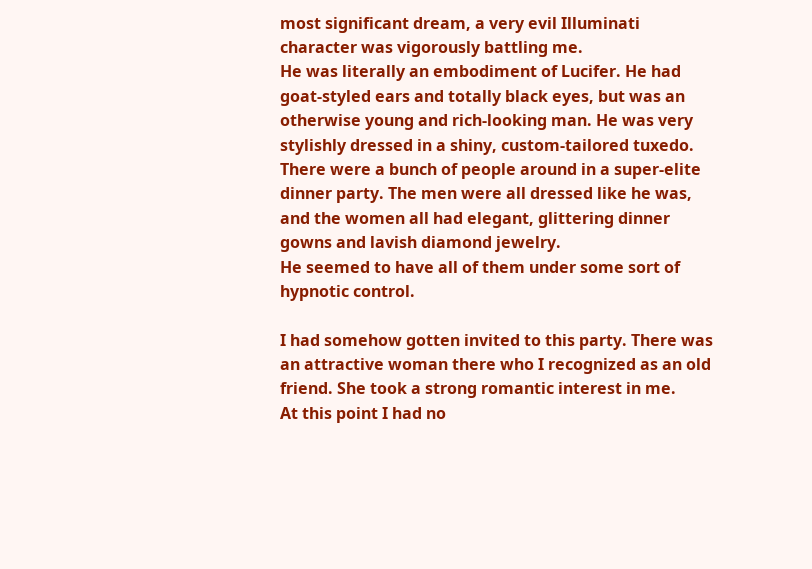most significant dream, a very evil Illuminati character was vigorously battling me.
He was literally an embodiment of Lucifer. He had goat-styled ears and totally black eyes, but was an otherwise young and rich-looking man. He was very stylishly dressed in a shiny, custom-tailored tuxedo.
There were a bunch of people around in a super-elite dinner party. The men were all dressed like he was, and the women all had elegant, glittering dinner gowns and lavish diamond jewelry.
He seemed to have all of them under some sort of hypnotic control.

I had somehow gotten invited to this party. There was an attractive woman there who I recognized as an old friend. She took a strong romantic interest in me.
At this point I had no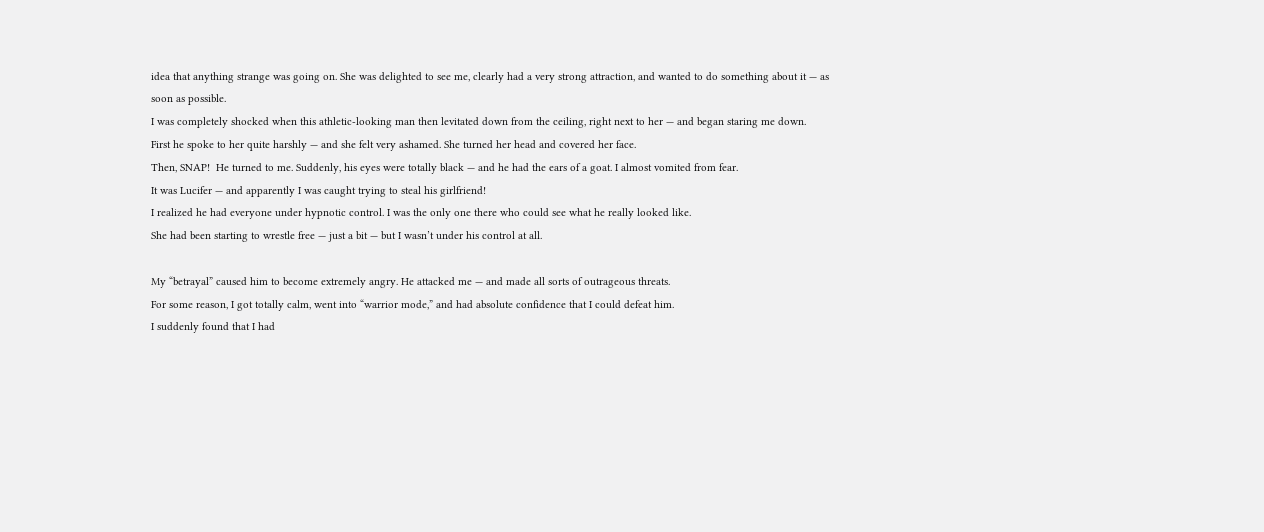idea that anything strange was going on. She was delighted to see me, clearly had a very strong attraction, and wanted to do something about it — as soon as possible.
I was completely shocked when this athletic-looking man then levitated down from the ceiling, right next to her — and began staring me down.
First he spoke to her quite harshly — and she felt very ashamed. She turned her head and covered her face.
Then, SNAP!  He turned to me. Suddenly, his eyes were totally black — and he had the ears of a goat. I almost vomited from fear.
It was Lucifer — and apparently I was caught trying to steal his girlfriend!
I realized he had everyone under hypnotic control. I was the only one there who could see what he really looked like.
She had been starting to wrestle free — just a bit — but I wasn’t under his control at all.

My “betrayal” caused him to become extremely angry. He attacked me — and made all sorts of outrageous threats.
For some reason, I got totally calm, went into “warrior mode,” and had absolute confidence that I could defeat him.
I suddenly found that I had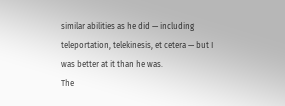similar abilities as he did — including teleportation, telekinesis, et cetera — but I was better at it than he was.
The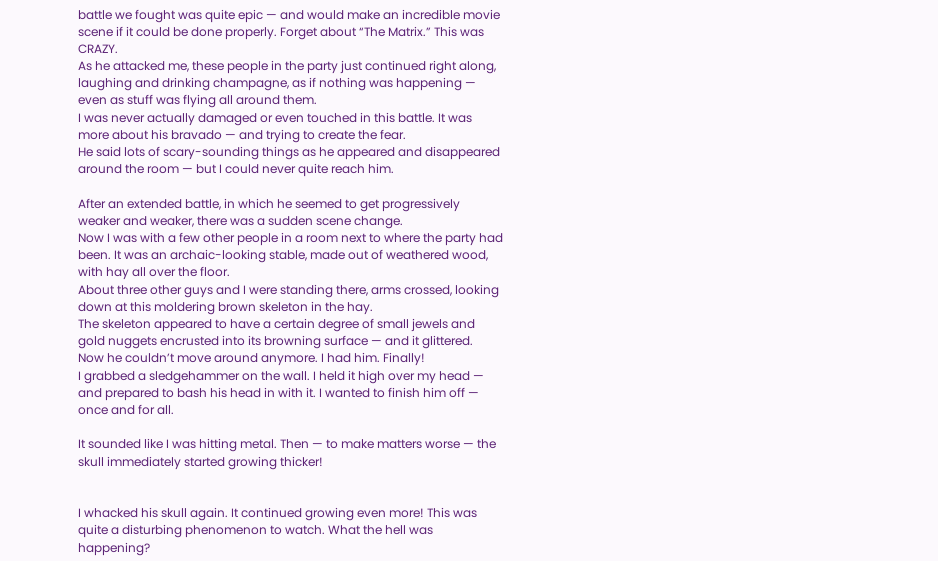battle we fought was quite epic — and would make an incredible movie scene if it could be done properly. Forget about “The Matrix.” This was CRAZY.
As he attacked me, these people in the party just continued right along, laughing and drinking champagne, as if nothing was happening — even as stuff was flying all around them.
I was never actually damaged or even touched in this battle. It was more about his bravado — and trying to create the fear.
He said lots of scary-sounding things as he appeared and disappeared around the room — but I could never quite reach him.

After an extended battle, in which he seemed to get progressively weaker and weaker, there was a sudden scene change.
Now I was with a few other people in a room next to where the party had been. It was an archaic-looking stable, made out of weathered wood, with hay all over the floor.
About three other guys and I were standing there, arms crossed, looking down at this moldering brown skeleton in the hay.
The skeleton appeared to have a certain degree of small jewels and gold nuggets encrusted into its browning surface — and it glittered.
Now he couldn’t move around anymore. I had him. Finally!
I grabbed a sledgehammer on the wall. I held it high over my head — and prepared to bash his head in with it. I wanted to finish him off — once and for all.

It sounded like I was hitting metal. Then — to make matters worse — the skull immediately started growing thicker!


I whacked his skull again. It continued growing even more! This was quite a disturbing phenomenon to watch. What the hell was happening?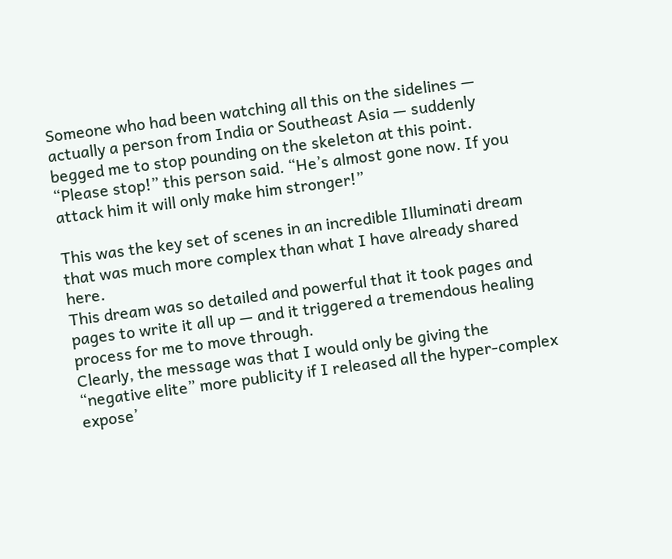Someone who had been watching all this on the sidelines — actually a person from India or Southeast Asia — suddenly begged me to stop pounding on the skeleton at this point.
“Please stop!” this person said. “He’s almost gone now. If you attack him it will only make him stronger!”

This was the key set of scenes in an incredible Illuminati dream that was much more complex than what I have already shared here.
This dream was so detailed and powerful that it took pages and pages to write it all up — and it triggered a tremendous healing process for me to move through.
Clearly, the message was that I would only be giving the “negative elite” more publicity if I released all the hyper-complex expose’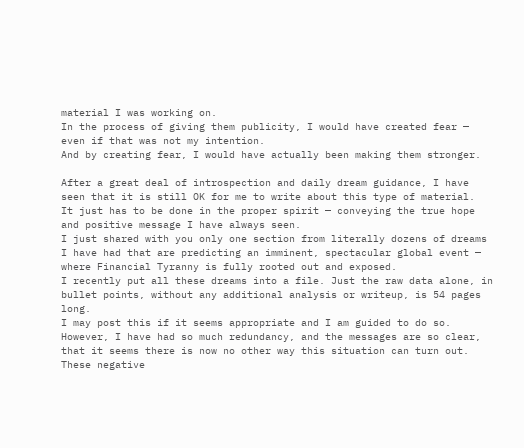material I was working on.
In the process of giving them publicity, I would have created fear — even if that was not my intention.
And by creating fear, I would have actually been making them stronger.

After a great deal of introspection and daily dream guidance, I have seen that it is still OK for me to write about this type of material.
It just has to be done in the proper spirit — conveying the true hope and positive message I have always seen.
I just shared with you only one section from literally dozens of dreams I have had that are predicting an imminent, spectacular global event — where Financial Tyranny is fully rooted out and exposed.
I recently put all these dreams into a file. Just the raw data alone, in bullet points, without any additional analysis or writeup, is 54 pages long.
I may post this if it seems appropriate and I am guided to do so. However, I have had so much redundancy, and the messages are so clear, that it seems there is now no other way this situation can turn out.
These negative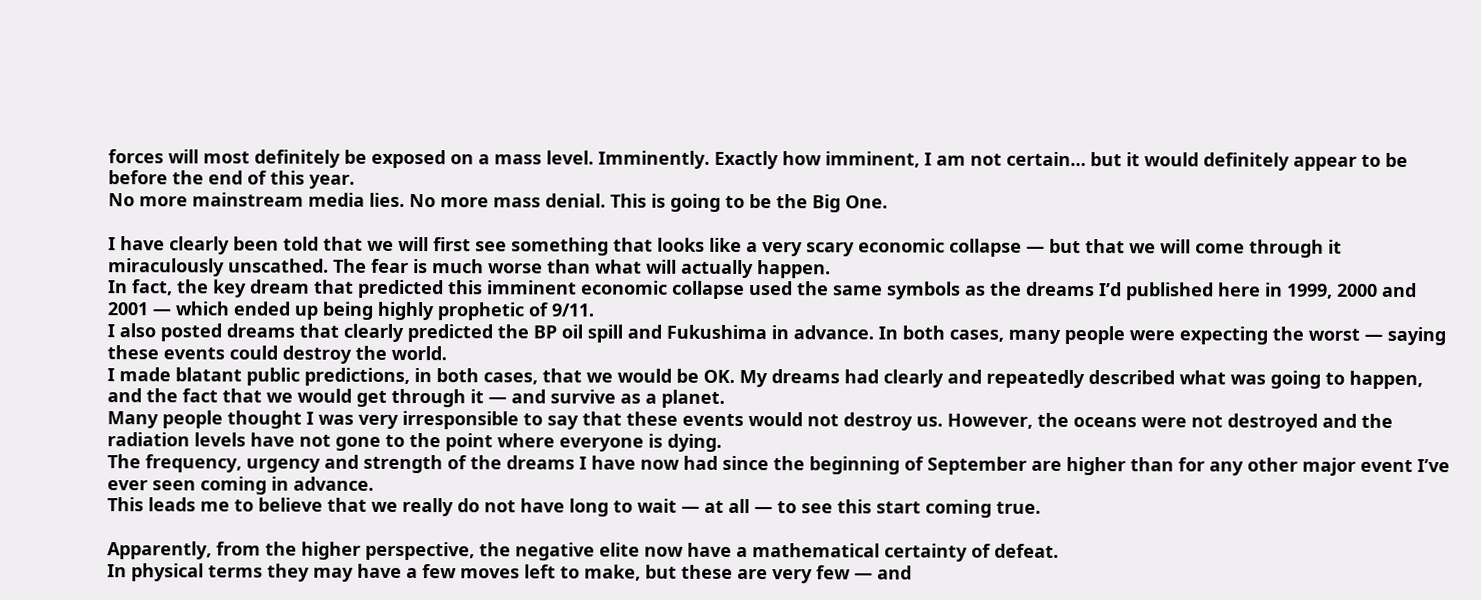forces will most definitely be exposed on a mass level. Imminently. Exactly how imminent, I am not certain… but it would definitely appear to be before the end of this year.
No more mainstream media lies. No more mass denial. This is going to be the Big One.

I have clearly been told that we will first see something that looks like a very scary economic collapse — but that we will come through it miraculously unscathed. The fear is much worse than what will actually happen.
In fact, the key dream that predicted this imminent economic collapse used the same symbols as the dreams I’d published here in 1999, 2000 and 2001 — which ended up being highly prophetic of 9/11.
I also posted dreams that clearly predicted the BP oil spill and Fukushima in advance. In both cases, many people were expecting the worst — saying these events could destroy the world.
I made blatant public predictions, in both cases, that we would be OK. My dreams had clearly and repeatedly described what was going to happen, and the fact that we would get through it — and survive as a planet.
Many people thought I was very irresponsible to say that these events would not destroy us. However, the oceans were not destroyed and the radiation levels have not gone to the point where everyone is dying.
The frequency, urgency and strength of the dreams I have now had since the beginning of September are higher than for any other major event I’ve ever seen coming in advance.
This leads me to believe that we really do not have long to wait — at all — to see this start coming true.

Apparently, from the higher perspective, the negative elite now have a mathematical certainty of defeat.
In physical terms they may have a few moves left to make, but these are very few — and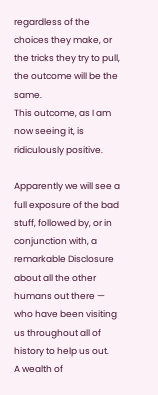regardless of the choices they make, or the tricks they try to pull, the outcome will be the same.
This outcome, as I am now seeing it, is ridiculously positive.

Apparently we will see a full exposure of the bad stuff, followed by, or in conjunction with, a remarkable Disclosure about all the other humans out there — who have been visiting us throughout all of history to help us out.
A wealth of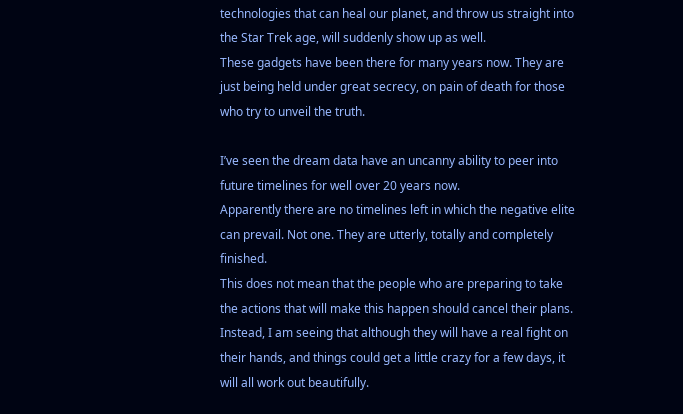technologies that can heal our planet, and throw us straight into the Star Trek age, will suddenly show up as well.
These gadgets have been there for many years now. They are just being held under great secrecy, on pain of death for those who try to unveil the truth.

I’ve seen the dream data have an uncanny ability to peer into future timelines for well over 20 years now.
Apparently there are no timelines left in which the negative elite can prevail. Not one. They are utterly, totally and completely finished.
This does not mean that the people who are preparing to take the actions that will make this happen should cancel their plans.
Instead, I am seeing that although they will have a real fight on their hands, and things could get a little crazy for a few days, it will all work out beautifully.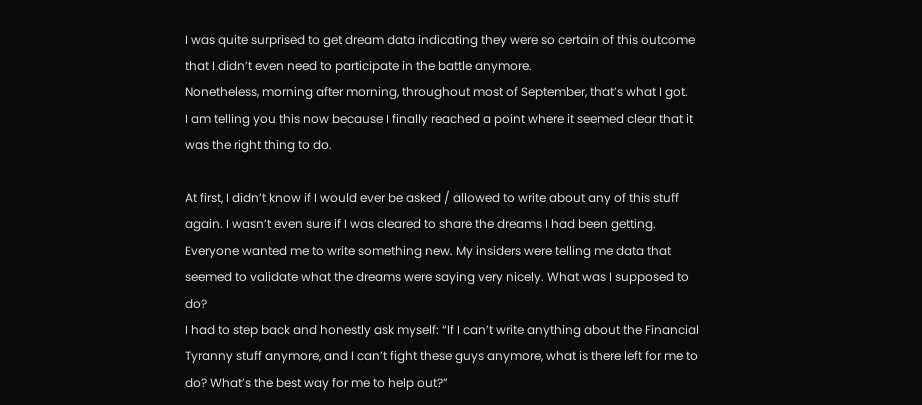I was quite surprised to get dream data indicating they were so certain of this outcome that I didn’t even need to participate in the battle anymore.
Nonetheless, morning after morning, throughout most of September, that’s what I got.
I am telling you this now because I finally reached a point where it seemed clear that it was the right thing to do.

At first, I didn’t know if I would ever be asked / allowed to write about any of this stuff again. I wasn’t even sure if I was cleared to share the dreams I had been getting.
Everyone wanted me to write something new. My insiders were telling me data that seemed to validate what the dreams were saying very nicely. What was I supposed to do?
I had to step back and honestly ask myself: “If I can’t write anything about the Financial Tyranny stuff anymore, and I can’t fight these guys anymore, what is there left for me to do? What’s the best way for me to help out?”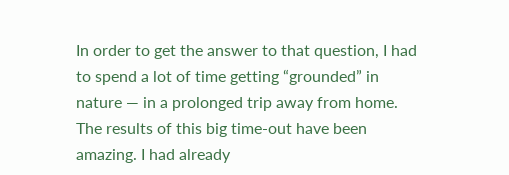In order to get the answer to that question, I had to spend a lot of time getting “grounded” in nature — in a prolonged trip away from home.
The results of this big time-out have been amazing. I had already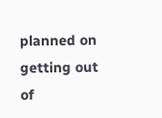planned on getting out of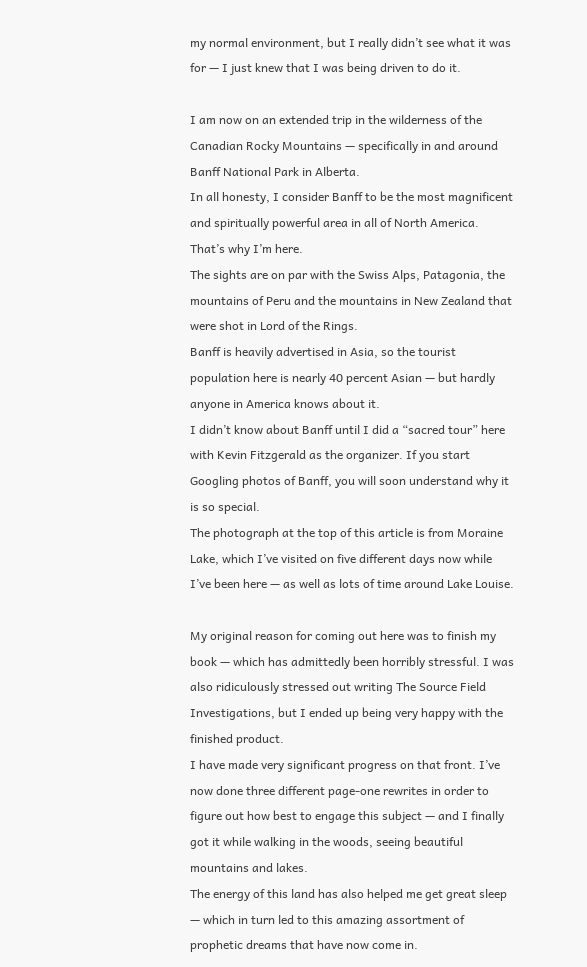my normal environment, but I really didn’t see what it was for — I just knew that I was being driven to do it.

I am now on an extended trip in the wilderness of the Canadian Rocky Mountains — specifically in and around Banff National Park in Alberta.
In all honesty, I consider Banff to be the most magnificent and spiritually powerful area in all of North America. That’s why I’m here.
The sights are on par with the Swiss Alps, Patagonia, the mountains of Peru and the mountains in New Zealand that were shot in Lord of the Rings.
Banff is heavily advertised in Asia, so the tourist population here is nearly 40 percent Asian — but hardly anyone in America knows about it.
I didn’t know about Banff until I did a “sacred tour” here with Kevin Fitzgerald as the organizer. If you start Googling photos of Banff, you will soon understand why it is so special.
The photograph at the top of this article is from Moraine Lake, which I’ve visited on five different days now while I’ve been here — as well as lots of time around Lake Louise.

My original reason for coming out here was to finish my book — which has admittedly been horribly stressful. I was also ridiculously stressed out writing The Source Field Investigations, but I ended up being very happy with the finished product.
I have made very significant progress on that front. I’ve now done three different page-one rewrites in order to figure out how best to engage this subject — and I finally got it while walking in the woods, seeing beautiful mountains and lakes.
The energy of this land has also helped me get great sleep — which in turn led to this amazing assortment of prophetic dreams that have now come in.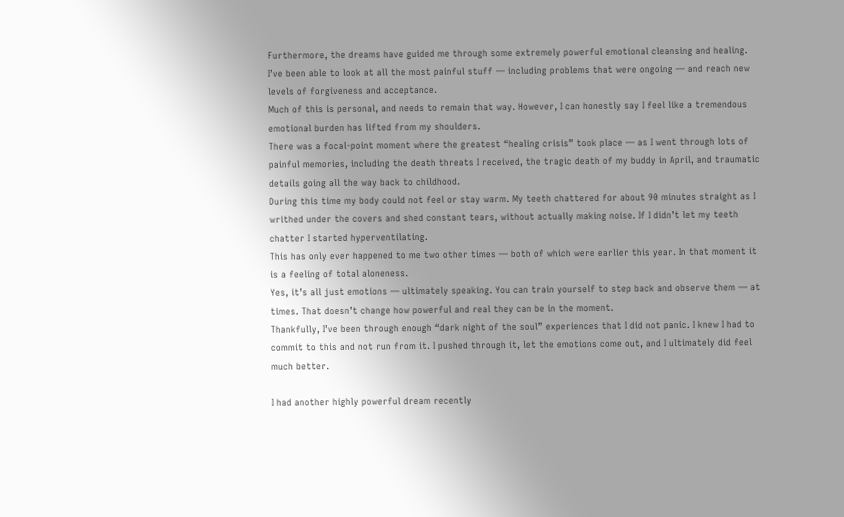Furthermore, the dreams have guided me through some extremely powerful emotional cleansing and healing.
I’ve been able to look at all the most painful stuff — including problems that were ongoing — and reach new levels of forgiveness and acceptance.
Much of this is personal, and needs to remain that way. However, I can honestly say I feel like a tremendous emotional burden has lifted from my shoulders.
There was a focal-point moment where the greatest “healing crisis” took place — as I went through lots of painful memories, including the death threats I received, the tragic death of my buddy in April, and traumatic details going all the way back to childhood.
During this time my body could not feel or stay warm. My teeth chattered for about 90 minutes straight as I writhed under the covers and shed constant tears, without actually making noise. If I didn’t let my teeth chatter I started hyperventilating.
This has only ever happened to me two other times — both of which were earlier this year. In that moment it is a feeling of total aloneness.
Yes, it’s all just emotions — ultimately speaking. You can train yourself to step back and observe them — at times. That doesn’t change how powerful and real they can be in the moment.
Thankfully, I’ve been through enough “dark night of the soul” experiences that I did not panic. I knew I had to commit to this and not run from it. I pushed through it, let the emotions come out, and I ultimately did feel much better.

I had another highly powerful dream recently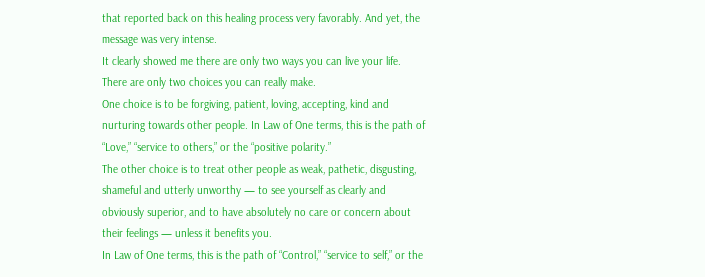that reported back on this healing process very favorably. And yet, the message was very intense.
It clearly showed me there are only two ways you can live your life. There are only two choices you can really make.
One choice is to be forgiving, patient, loving, accepting, kind and nurturing towards other people. In Law of One terms, this is the path of “Love,” “service to others,” or the “positive polarity.”
The other choice is to treat other people as weak, pathetic, disgusting, shameful and utterly unworthy — to see yourself as clearly and obviously superior, and to have absolutely no care or concern about their feelings — unless it benefits you.
In Law of One terms, this is the path of “Control,” “service to self,” or the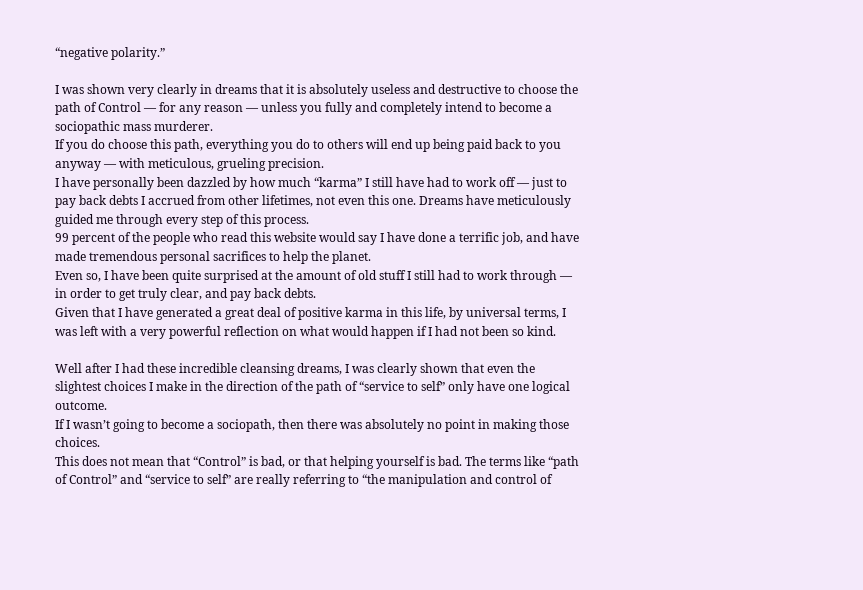“negative polarity.”

I was shown very clearly in dreams that it is absolutely useless and destructive to choose the path of Control — for any reason — unless you fully and completely intend to become a sociopathic mass murderer.
If you do choose this path, everything you do to others will end up being paid back to you anyway — with meticulous, grueling precision.
I have personally been dazzled by how much “karma” I still have had to work off — just to pay back debts I accrued from other lifetimes, not even this one. Dreams have meticulously guided me through every step of this process.
99 percent of the people who read this website would say I have done a terrific job, and have made tremendous personal sacrifices to help the planet.
Even so, I have been quite surprised at the amount of old stuff I still had to work through — in order to get truly clear, and pay back debts.
Given that I have generated a great deal of positive karma in this life, by universal terms, I was left with a very powerful reflection on what would happen if I had not been so kind.

Well after I had these incredible cleansing dreams, I was clearly shown that even the slightest choices I make in the direction of the path of “service to self” only have one logical outcome.
If I wasn’t going to become a sociopath, then there was absolutely no point in making those choices.
This does not mean that “Control” is bad, or that helping yourself is bad. The terms like “path of Control” and “service to self” are really referring to “the manipulation and control of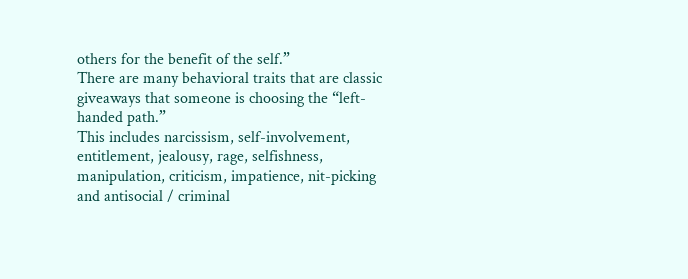others for the benefit of the self.”
There are many behavioral traits that are classic giveaways that someone is choosing the “left-handed path.”
This includes narcissism, self-involvement, entitlement, jealousy, rage, selfishness, manipulation, criticism, impatience, nit-picking and antisocial / criminal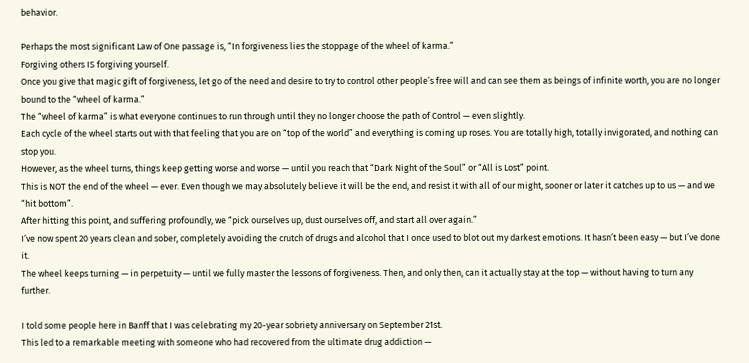behavior.

Perhaps the most significant Law of One passage is, “In forgiveness lies the stoppage of the wheel of karma.”
Forgiving others IS forgiving yourself.
Once you give that magic gift of forgiveness, let go of the need and desire to try to control other people’s free will and can see them as beings of infinite worth, you are no longer bound to the “wheel of karma.”
The “wheel of karma” is what everyone continues to run through until they no longer choose the path of Control — even slightly.
Each cycle of the wheel starts out with that feeling that you are on “top of the world” and everything is coming up roses. You are totally high, totally invigorated, and nothing can stop you.
However, as the wheel turns, things keep getting worse and worse — until you reach that “Dark Night of the Soul” or “All is Lost” point.
This is NOT the end of the wheel — ever. Even though we may absolutely believe it will be the end, and resist it with all of our might, sooner or later it catches up to us — and we “hit bottom”.
After hitting this point, and suffering profoundly, we “pick ourselves up, dust ourselves off, and start all over again.”
I’ve now spent 20 years clean and sober, completely avoiding the crutch of drugs and alcohol that I once used to blot out my darkest emotions. It hasn’t been easy — but I’ve done it.
The wheel keeps turning — in perpetuity — until we fully master the lessons of forgiveness. Then, and only then, can it actually stay at the top — without having to turn any further.

I told some people here in Banff that I was celebrating my 20-year sobriety anniversary on September 21st.
This led to a remarkable meeting with someone who had recovered from the ultimate drug addiction —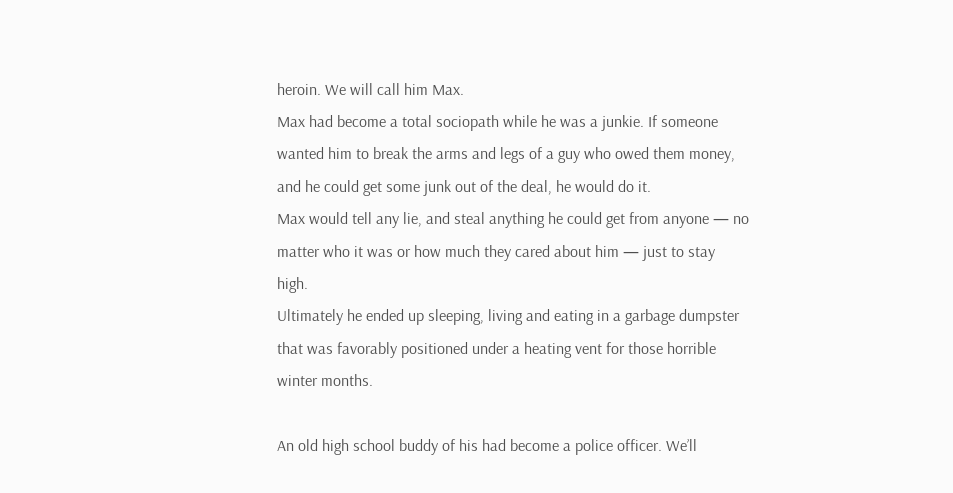heroin. We will call him Max.
Max had become a total sociopath while he was a junkie. If someone wanted him to break the arms and legs of a guy who owed them money, and he could get some junk out of the deal, he would do it.
Max would tell any lie, and steal anything he could get from anyone — no matter who it was or how much they cared about him — just to stay high.
Ultimately he ended up sleeping, living and eating in a garbage dumpster that was favorably positioned under a heating vent for those horrible winter months.

An old high school buddy of his had become a police officer. We’ll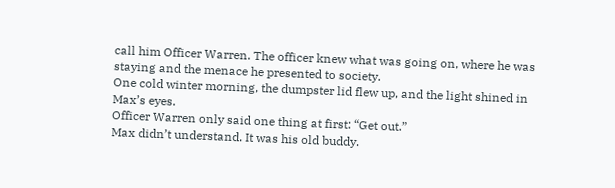call him Officer Warren. The officer knew what was going on, where he was staying and the menace he presented to society.
One cold winter morning, the dumpster lid flew up, and the light shined in Max’s eyes.
Officer Warren only said one thing at first: “Get out.”
Max didn’t understand. It was his old buddy.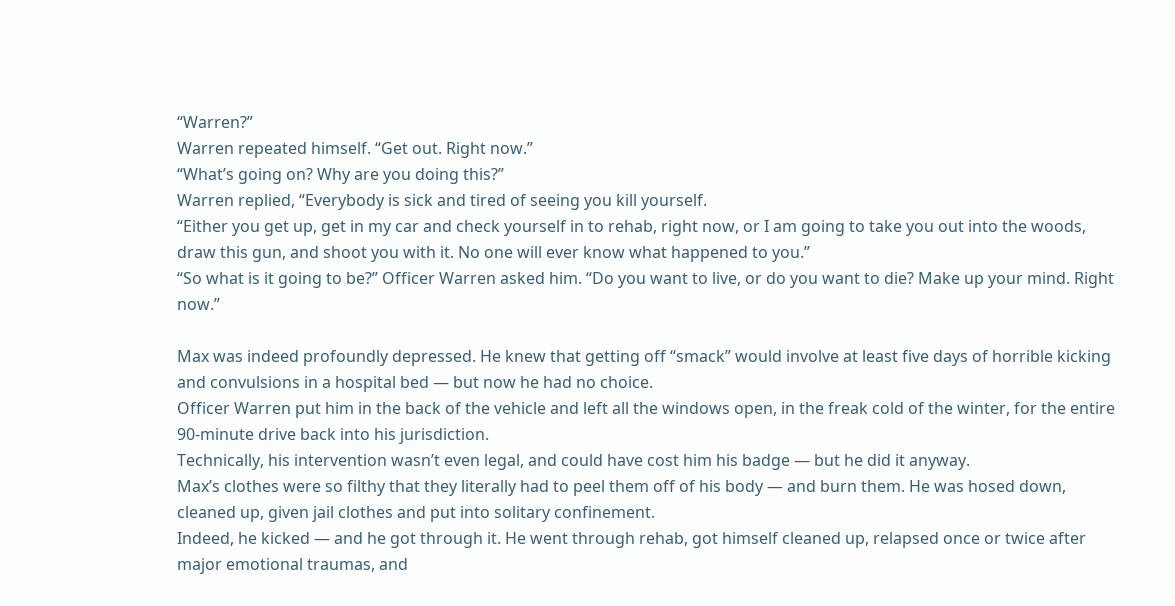“Warren?”
Warren repeated himself. “Get out. Right now.”
“What’s going on? Why are you doing this?”
Warren replied, “Everybody is sick and tired of seeing you kill yourself.
“Either you get up, get in my car and check yourself in to rehab, right now, or I am going to take you out into the woods, draw this gun, and shoot you with it. No one will ever know what happened to you.”
“So what is it going to be?” Officer Warren asked him. “Do you want to live, or do you want to die? Make up your mind. Right now.”

Max was indeed profoundly depressed. He knew that getting off “smack” would involve at least five days of horrible kicking and convulsions in a hospital bed — but now he had no choice.
Officer Warren put him in the back of the vehicle and left all the windows open, in the freak cold of the winter, for the entire 90-minute drive back into his jurisdiction.
Technically, his intervention wasn’t even legal, and could have cost him his badge — but he did it anyway.
Max’s clothes were so filthy that they literally had to peel them off of his body — and burn them. He was hosed down, cleaned up, given jail clothes and put into solitary confinement.
Indeed, he kicked — and he got through it. He went through rehab, got himself cleaned up, relapsed once or twice after major emotional traumas, and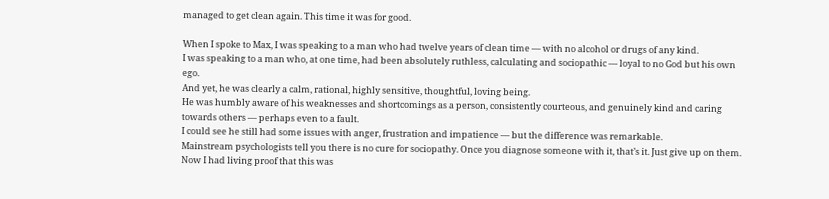managed to get clean again. This time it was for good.

When I spoke to Max, I was speaking to a man who had twelve years of clean time — with no alcohol or drugs of any kind.
I was speaking to a man who, at one time, had been absolutely ruthless, calculating and sociopathic — loyal to no God but his own ego.
And yet, he was clearly a calm, rational, highly sensitive, thoughtful, loving being.
He was humbly aware of his weaknesses and shortcomings as a person, consistently courteous, and genuinely kind and caring towards others — perhaps even to a fault.
I could see he still had some issues with anger, frustration and impatience — but the difference was remarkable.
Mainstream psychologists tell you there is no cure for sociopathy. Once you diagnose someone with it, that’s it. Just give up on them. Now I had living proof that this was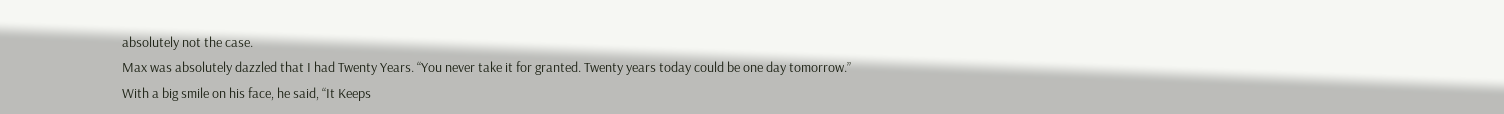absolutely not the case.
Max was absolutely dazzled that I had Twenty Years. “You never take it for granted. Twenty years today could be one day tomorrow.”
With a big smile on his face, he said, “It Keeps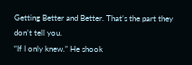Getting Better and Better. That’s the part they don’t tell you.
“If I only knew.” He shook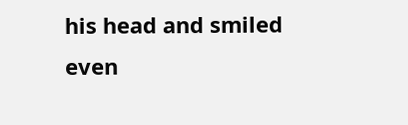his head and smiled even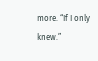more. “If I only knew.”